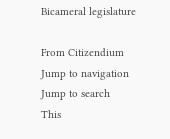Bicameral legislature

From Citizendium
Jump to navigation Jump to search
This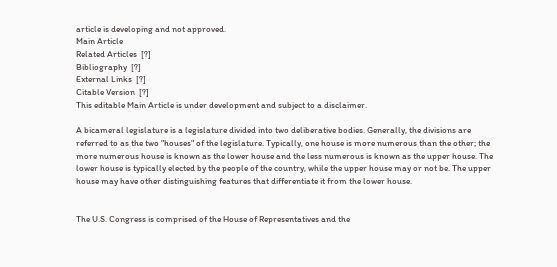article is developing and not approved.
Main Article
Related Articles  [?]
Bibliography  [?]
External Links  [?]
Citable Version  [?]
This editable Main Article is under development and subject to a disclaimer.

A bicameral legislature is a legislature divided into two deliberative bodies. Generally, the divisions are referred to as the two "houses" of the legislature. Typically, one house is more numerous than the other; the more numerous house is known as the lower house and the less numerous is known as the upper house. The lower house is typically elected by the people of the country, while the upper house may or not be. The upper house may have other distinguishing features that differentiate it from the lower house.


The U.S. Congress is comprised of the House of Representatives and the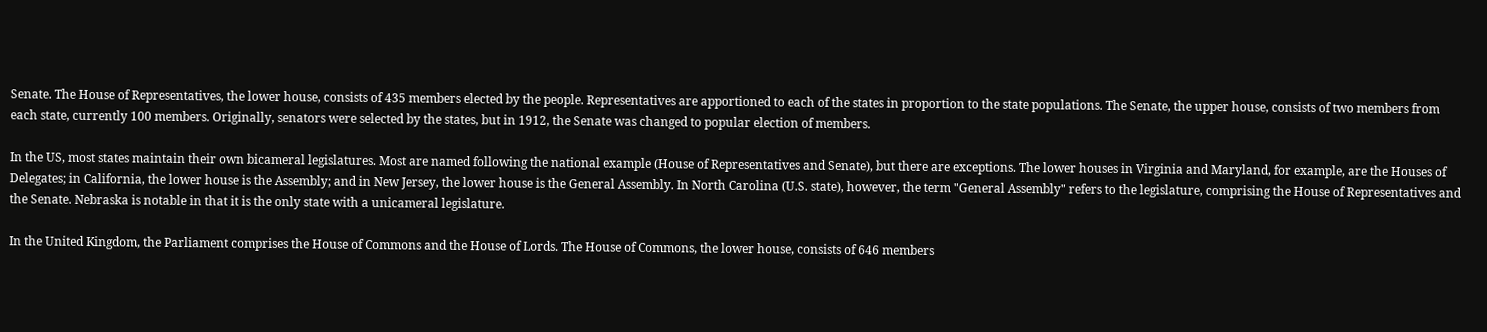Senate. The House of Representatives, the lower house, consists of 435 members elected by the people. Representatives are apportioned to each of the states in proportion to the state populations. The Senate, the upper house, consists of two members from each state, currently 100 members. Originally, senators were selected by the states, but in 1912, the Senate was changed to popular election of members.

In the US, most states maintain their own bicameral legislatures. Most are named following the national example (House of Representatives and Senate), but there are exceptions. The lower houses in Virginia and Maryland, for example, are the Houses of Delegates; in California, the lower house is the Assembly; and in New Jersey, the lower house is the General Assembly. In North Carolina (U.S. state), however, the term "General Assembly" refers to the legislature, comprising the House of Representatives and the Senate. Nebraska is notable in that it is the only state with a unicameral legislature.

In the United Kingdom, the Parliament comprises the House of Commons and the House of Lords. The House of Commons, the lower house, consists of 646 members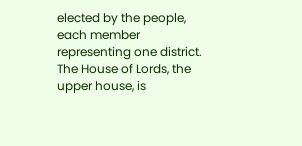elected by the people, each member representing one district. The House of Lords, the upper house, is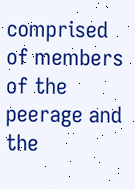comprised of members of the peerage and the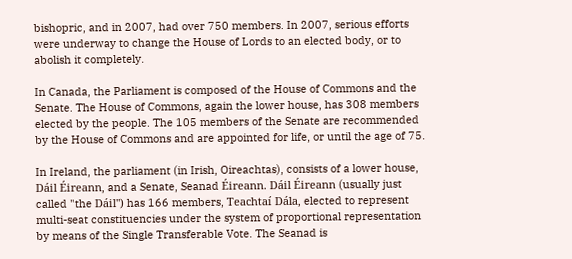bishopric, and in 2007, had over 750 members. In 2007, serious efforts were underway to change the House of Lords to an elected body, or to abolish it completely.

In Canada, the Parliament is composed of the House of Commons and the Senate. The House of Commons, again the lower house, has 308 members elected by the people. The 105 members of the Senate are recommended by the House of Commons and are appointed for life, or until the age of 75.

In Ireland, the parliament (in Irish, Oireachtas), consists of a lower house, Dáil Éireann, and a Senate, Seanad Éireann. Dáil Éireann (usually just called "the Dáil") has 166 members, Teachtaí Dála, elected to represent multi-seat constituencies under the system of proportional representation by means of the Single Transferable Vote. The Seanad is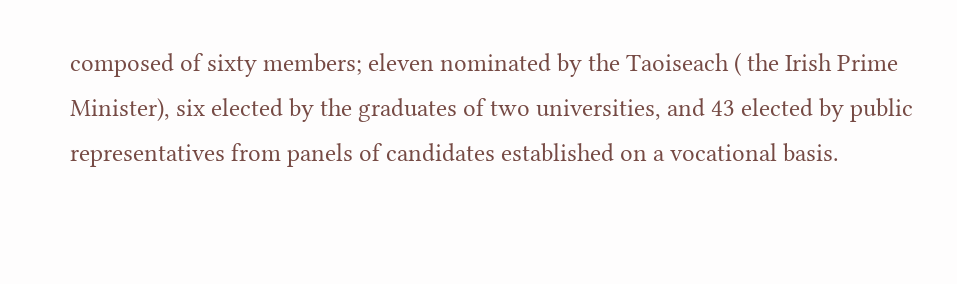composed of sixty members; eleven nominated by the Taoiseach ( the Irish Prime Minister), six elected by the graduates of two universities, and 43 elected by public representatives from panels of candidates established on a vocational basis.